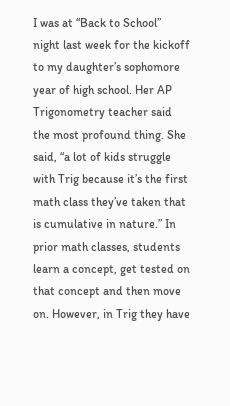I was at “Back to School” night last week for the kickoff to my daughter’s sophomore year of high school. Her AP Trigonometry teacher said the most profound thing. She said, “a lot of kids struggle with Trig because it’s the first math class they’ve taken that is cumulative in nature.” In prior math classes, students learn a concept, get tested on that concept and then move on. However, in Trig they have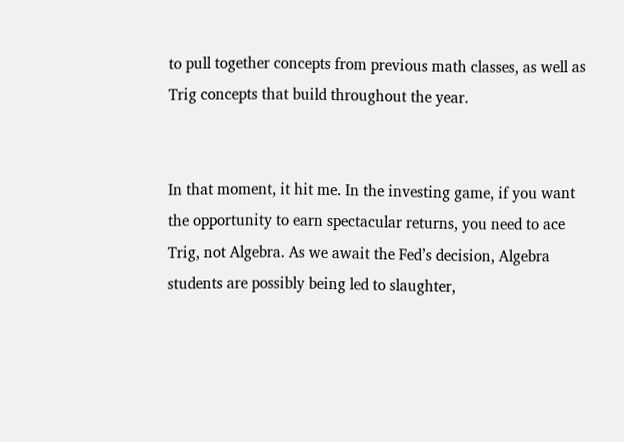to pull together concepts from previous math classes, as well as Trig concepts that build throughout the year.


In that moment, it hit me. In the investing game, if you want the opportunity to earn spectacular returns, you need to ace Trig, not Algebra. As we await the Fed’s decision, Algebra students are possibly being led to slaughter,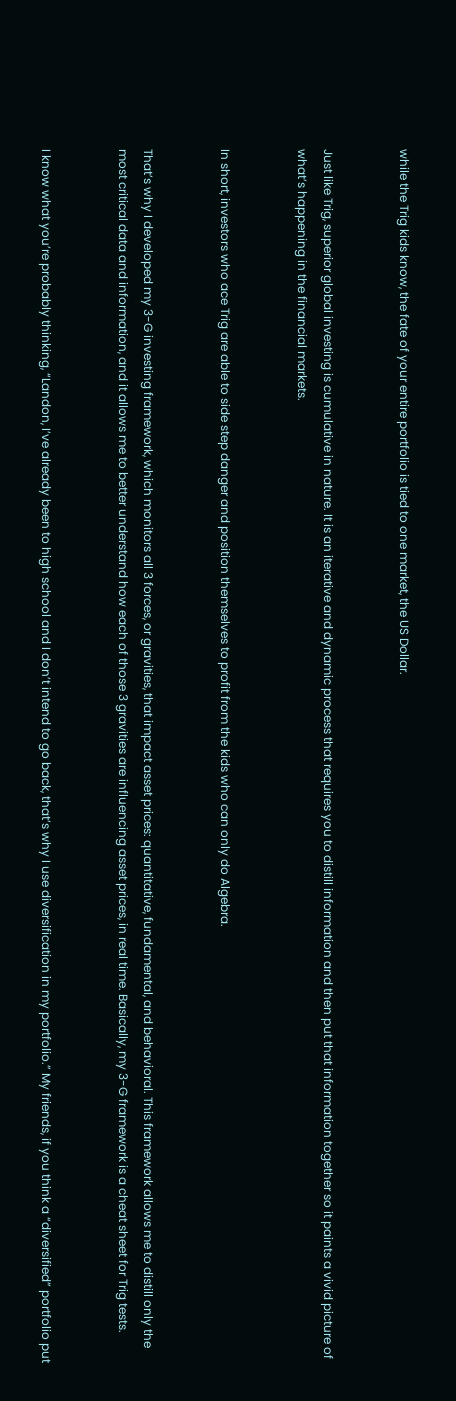while the Trig kids know, the fate of your entire portfolio is tied to one market, the US Dollar.


Just like Trig, superior global investing is cumulative in nature. It is an iterative and dynamic process that requires you to distill information and then put that information together so it paints a vivid picture of what’s happening in the financial markets.


In short, investors who ace Trig are able to side step danger and position themselves to profit from the kids who can only do Algebra.


That’s why I developed my 3-G investing framework, which monitors all 3 forces, or gravities, that impact asset prices: quantitative, fundamental, and behavioral. This framework allows me to distill only the most critical data and information, and it allows me to better understand how each of those 3 gravities are influencing asset prices, in real time. Basically, my 3-G framework is a cheat sheet for Trig tests.


I know what you’re probably thinking, “Landon, I’ve already been to high school and I don’t intend to go back, that’s why I use diversification in my portfolio.” My friends, if you think a “diversified” portfolio put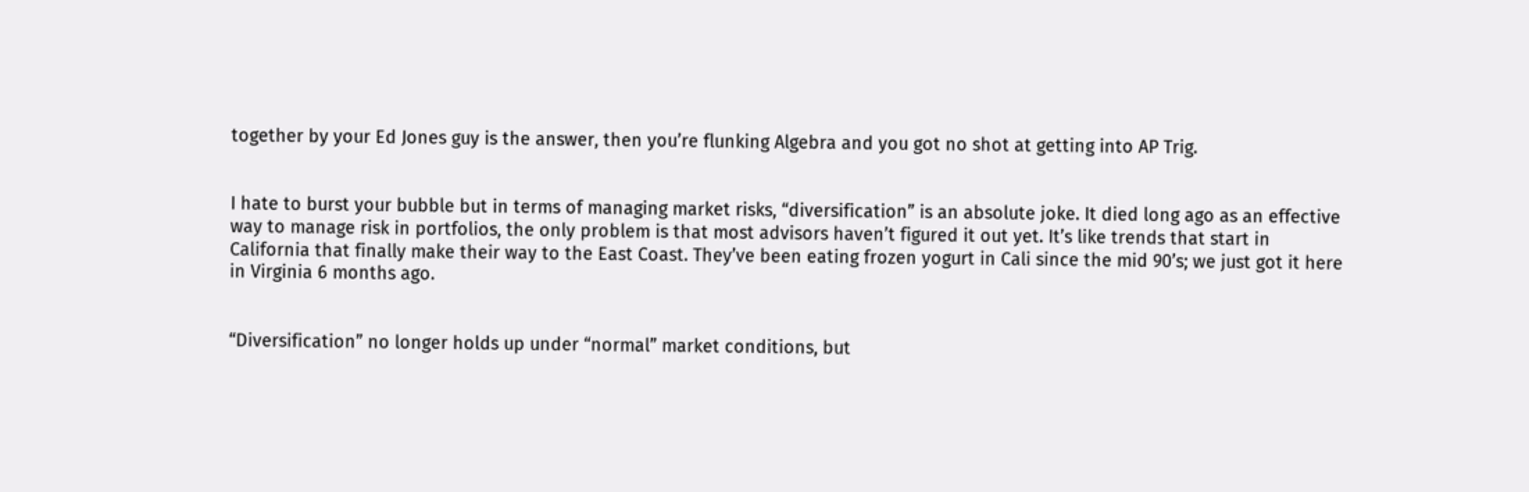together by your Ed Jones guy is the answer, then you’re flunking Algebra and you got no shot at getting into AP Trig.


I hate to burst your bubble but in terms of managing market risks, “diversification” is an absolute joke. It died long ago as an effective way to manage risk in portfolios, the only problem is that most advisors haven’t figured it out yet. It’s like trends that start in California that finally make their way to the East Coast. They’ve been eating frozen yogurt in Cali since the mid 90’s; we just got it here in Virginia 6 months ago.


“Diversification” no longer holds up under “normal” market conditions, but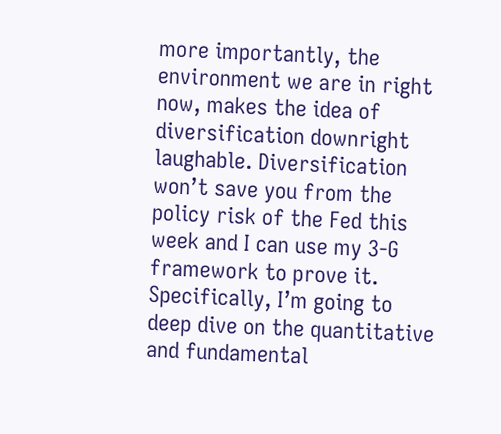more importantly, the environment we are in right now, makes the idea of diversification downright laughable. Diversification won’t save you from the policy risk of the Fed this week and I can use my 3-G framework to prove it. Specifically, I’m going to deep dive on the quantitative and fundamental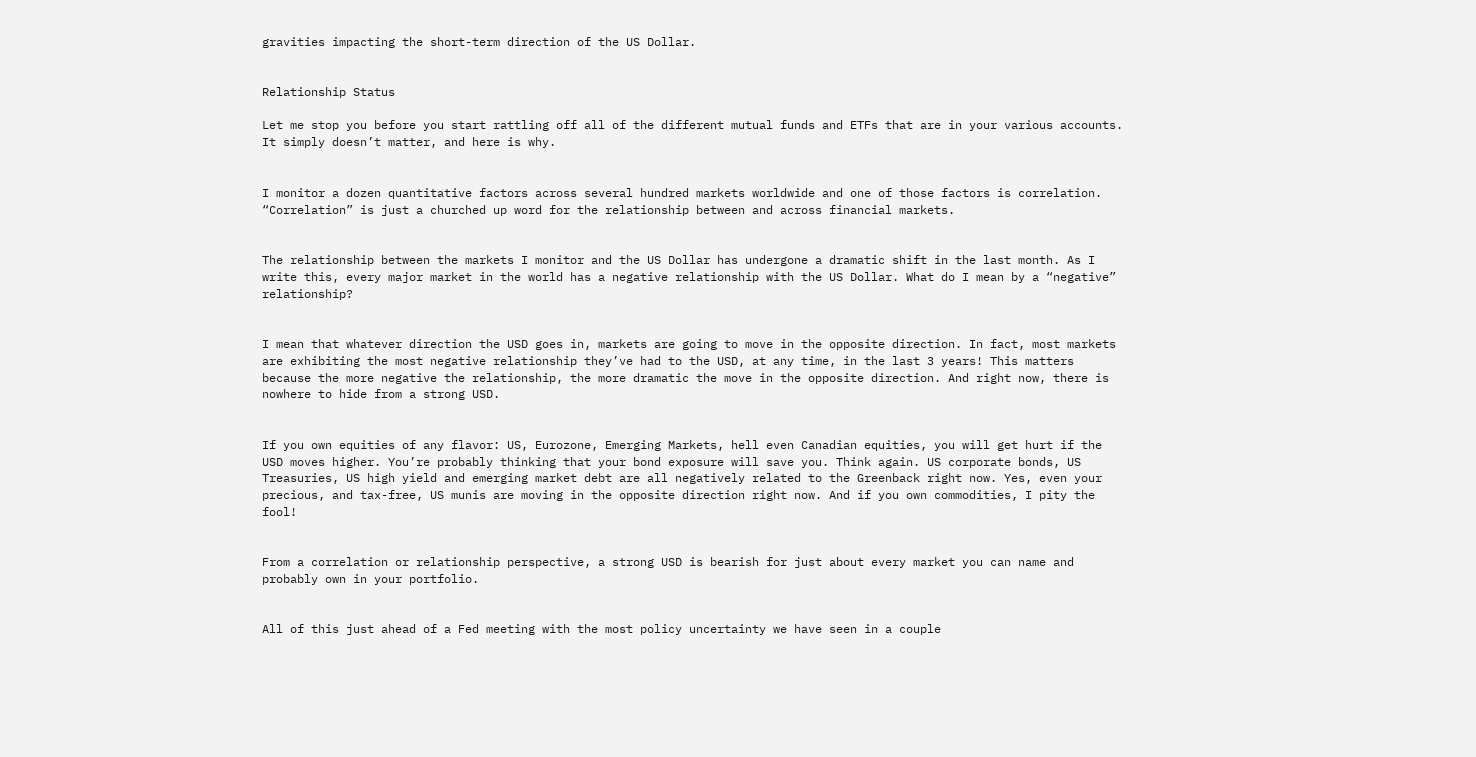gravities impacting the short-term direction of the US Dollar.


Relationship Status

Let me stop you before you start rattling off all of the different mutual funds and ETFs that are in your various accounts. It simply doesn’t matter, and here is why.


I monitor a dozen quantitative factors across several hundred markets worldwide and one of those factors is correlation. “Correlation” is just a churched up word for the relationship between and across financial markets.


The relationship between the markets I monitor and the US Dollar has undergone a dramatic shift in the last month. As I write this, every major market in the world has a negative relationship with the US Dollar. What do I mean by a “negative” relationship?


I mean that whatever direction the USD goes in, markets are going to move in the opposite direction. In fact, most markets are exhibiting the most negative relationship they’ve had to the USD, at any time, in the last 3 years! This matters because the more negative the relationship, the more dramatic the move in the opposite direction. And right now, there is nowhere to hide from a strong USD.


If you own equities of any flavor: US, Eurozone, Emerging Markets, hell even Canadian equities, you will get hurt if the USD moves higher. You’re probably thinking that your bond exposure will save you. Think again. US corporate bonds, US Treasuries, US high yield and emerging market debt are all negatively related to the Greenback right now. Yes, even your precious, and tax-free, US munis are moving in the opposite direction right now. And if you own commodities, I pity the fool!


From a correlation or relationship perspective, a strong USD is bearish for just about every market you can name and probably own in your portfolio.


All of this just ahead of a Fed meeting with the most policy uncertainty we have seen in a couple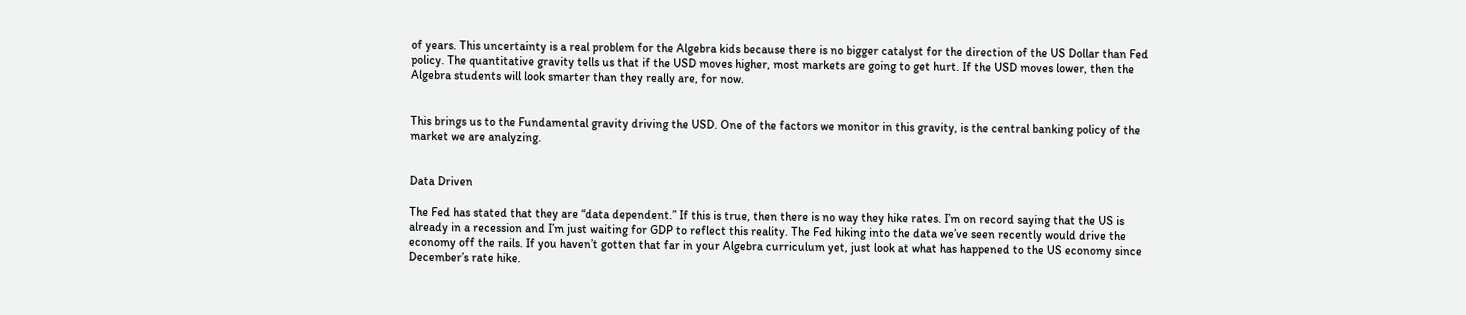of years. This uncertainty is a real problem for the Algebra kids because there is no bigger catalyst for the direction of the US Dollar than Fed policy. The quantitative gravity tells us that if the USD moves higher, most markets are going to get hurt. If the USD moves lower, then the Algebra students will look smarter than they really are, for now.


This brings us to the Fundamental gravity driving the USD. One of the factors we monitor in this gravity, is the central banking policy of the market we are analyzing.


Data Driven

The Fed has stated that they are “data dependent.” If this is true, then there is no way they hike rates. I’m on record saying that the US is already in a recession and I’m just waiting for GDP to reflect this reality. The Fed hiking into the data we’ve seen recently would drive the economy off the rails. If you haven’t gotten that far in your Algebra curriculum yet, just look at what has happened to the US economy since December’s rate hike.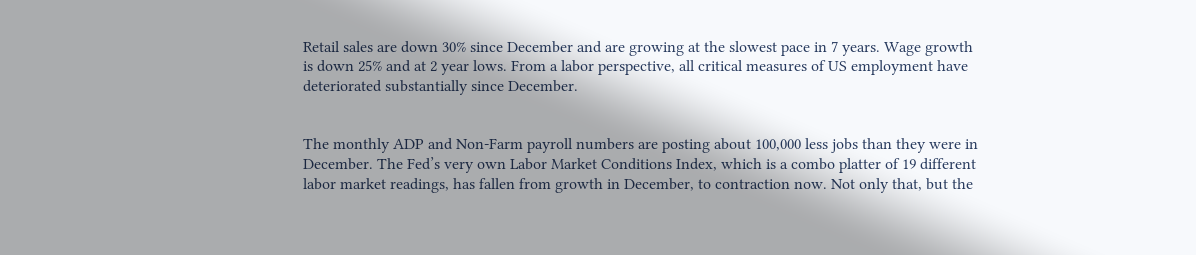Retail sales are down 30% since December and are growing at the slowest pace in 7 years. Wage growth is down 25% and at 2 year lows. From a labor perspective, all critical measures of US employment have deteriorated substantially since December.


The monthly ADP and Non-Farm payroll numbers are posting about 100,000 less jobs than they were in December. The Fed’s very own Labor Market Conditions Index, which is a combo platter of 19 different labor market readings, has fallen from growth in December, to contraction now. Not only that, but the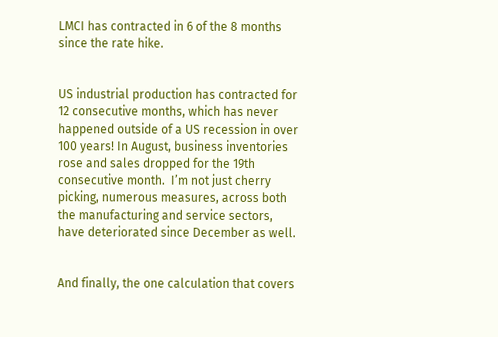LMCI has contracted in 6 of the 8 months since the rate hike.


US industrial production has contracted for 12 consecutive months, which has never happened outside of a US recession in over 100 years! In August, business inventories rose and sales dropped for the 19th consecutive month.  I’m not just cherry picking, numerous measures, across both the manufacturing and service sectors, have deteriorated since December as well.


And finally, the one calculation that covers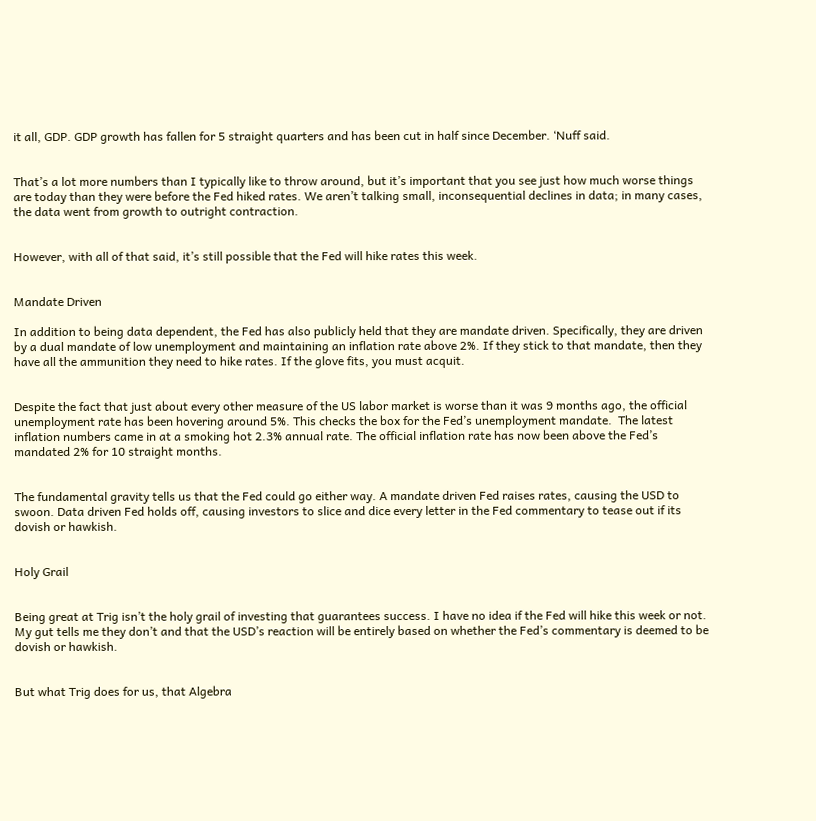it all, GDP. GDP growth has fallen for 5 straight quarters and has been cut in half since December. ‘Nuff said.


That’s a lot more numbers than I typically like to throw around, but it’s important that you see just how much worse things are today than they were before the Fed hiked rates. We aren’t talking small, inconsequential declines in data; in many cases, the data went from growth to outright contraction.


However, with all of that said, it’s still possible that the Fed will hike rates this week.


Mandate Driven

In addition to being data dependent, the Fed has also publicly held that they are mandate driven. Specifically, they are driven by a dual mandate of low unemployment and maintaining an inflation rate above 2%. If they stick to that mandate, then they have all the ammunition they need to hike rates. If the glove fits, you must acquit.


Despite the fact that just about every other measure of the US labor market is worse than it was 9 months ago, the official unemployment rate has been hovering around 5%. This checks the box for the Fed’s unemployment mandate.  The latest inflation numbers came in at a smoking hot 2.3% annual rate. The official inflation rate has now been above the Fed’s mandated 2% for 10 straight months.


The fundamental gravity tells us that the Fed could go either way. A mandate driven Fed raises rates, causing the USD to swoon. Data driven Fed holds off, causing investors to slice and dice every letter in the Fed commentary to tease out if its dovish or hawkish.


Holy Grail


Being great at Trig isn’t the holy grail of investing that guarantees success. I have no idea if the Fed will hike this week or not. My gut tells me they don’t and that the USD’s reaction will be entirely based on whether the Fed’s commentary is deemed to be dovish or hawkish.


But what Trig does for us, that Algebra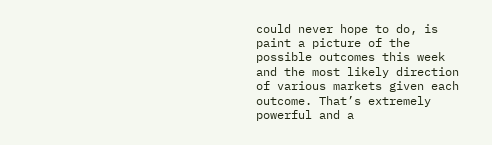could never hope to do, is paint a picture of the possible outcomes this week and the most likely direction of various markets given each outcome. That’s extremely powerful and a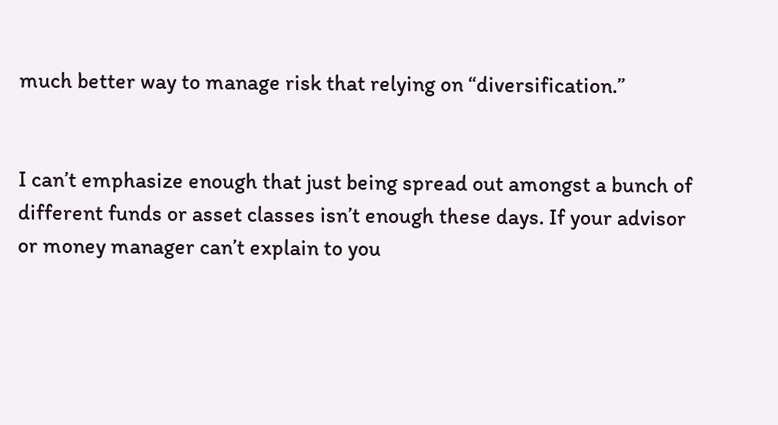much better way to manage risk that relying on “diversification.”


I can’t emphasize enough that just being spread out amongst a bunch of different funds or asset classes isn’t enough these days. If your advisor or money manager can’t explain to you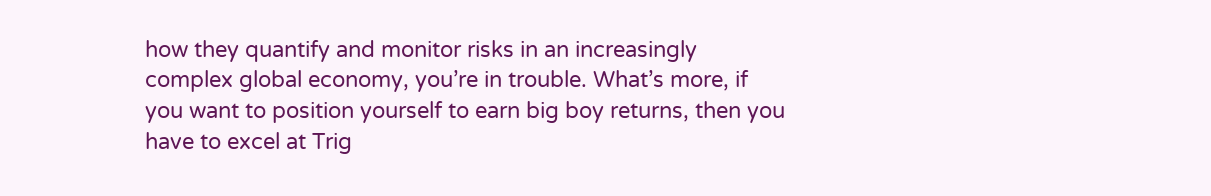how they quantify and monitor risks in an increasingly complex global economy, you’re in trouble. What’s more, if you want to position yourself to earn big boy returns, then you have to excel at Trig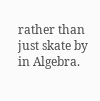rather than just skate by in Algebra.